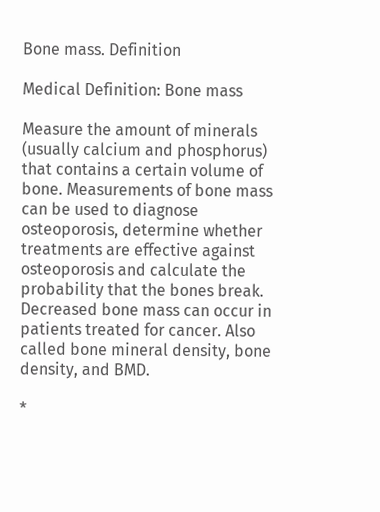Bone mass. Definition

Medical Definition: Bone mass

Measure the amount of minerals (usually calcium and phosphorus) that contains a certain volume of bone. Measurements of bone mass can be used to diagnose osteoporosis, determine whether treatments are effective against osteoporosis and calculate the probability that the bones break. Decreased bone mass can occur in patients treated for cancer. Also called bone mineral density, bone density, and BMD.

*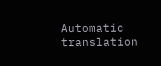Automatic translation